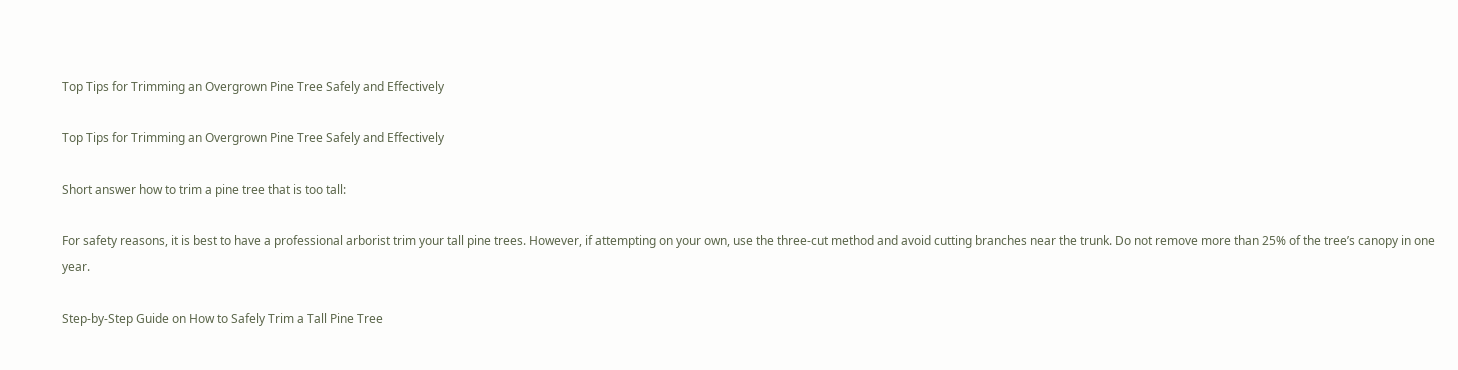Top Tips for Trimming an Overgrown Pine Tree Safely and Effectively

Top Tips for Trimming an Overgrown Pine Tree Safely and Effectively

Short answer how to trim a pine tree that is too tall:

For safety reasons, it is best to have a professional arborist trim your tall pine trees. However, if attempting on your own, use the three-cut method and avoid cutting branches near the trunk. Do not remove more than 25% of the tree’s canopy in one year.

Step-by-Step Guide on How to Safely Trim a Tall Pine Tree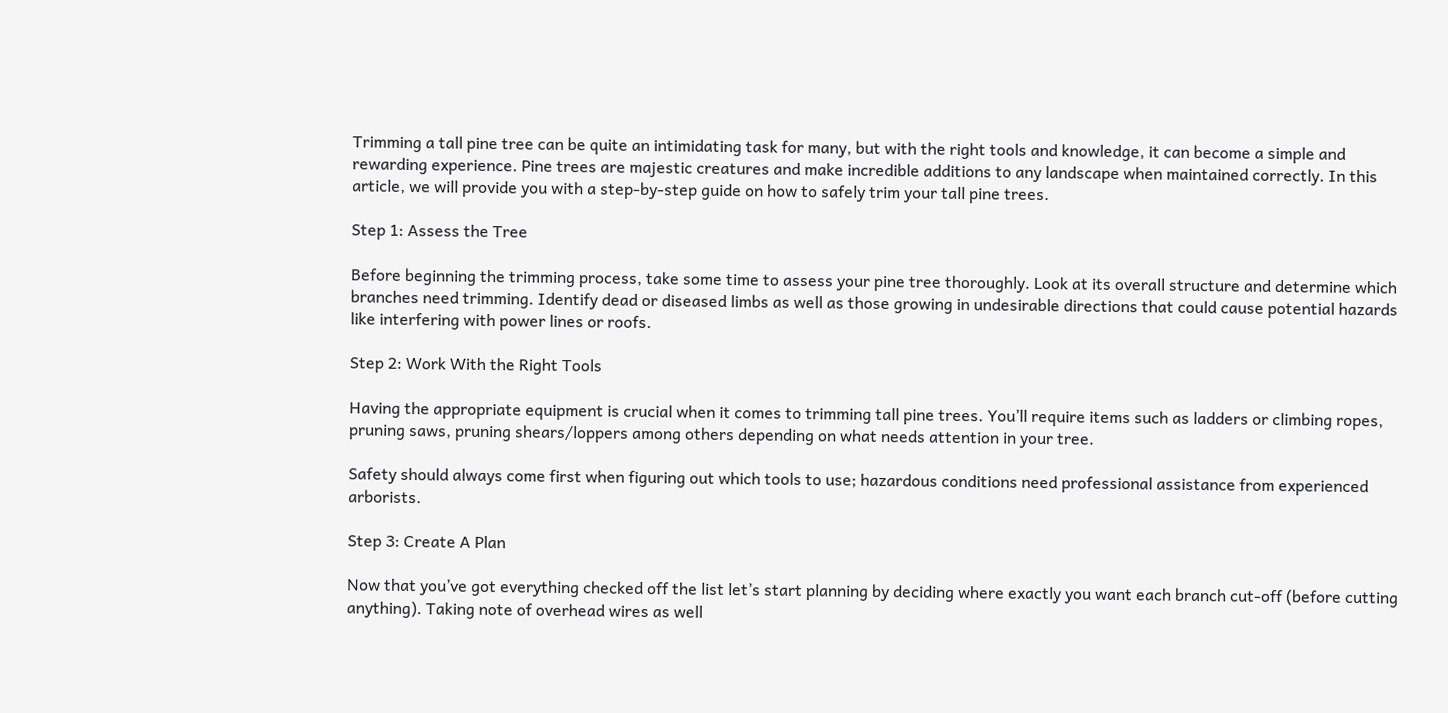Trimming a tall pine tree can be quite an intimidating task for many, but with the right tools and knowledge, it can become a simple and rewarding experience. Pine trees are majestic creatures and make incredible additions to any landscape when maintained correctly. In this article, we will provide you with a step-by-step guide on how to safely trim your tall pine trees.

Step 1: Assess the Tree

Before beginning the trimming process, take some time to assess your pine tree thoroughly. Look at its overall structure and determine which branches need trimming. Identify dead or diseased limbs as well as those growing in undesirable directions that could cause potential hazards like interfering with power lines or roofs.

Step 2: Work With the Right Tools

Having the appropriate equipment is crucial when it comes to trimming tall pine trees. You’ll require items such as ladders or climbing ropes, pruning saws, pruning shears/loppers among others depending on what needs attention in your tree.

Safety should always come first when figuring out which tools to use; hazardous conditions need professional assistance from experienced arborists.

Step 3: Create A Plan

Now that you’ve got everything checked off the list let’s start planning by deciding where exactly you want each branch cut-off (before cutting anything). Taking note of overhead wires as well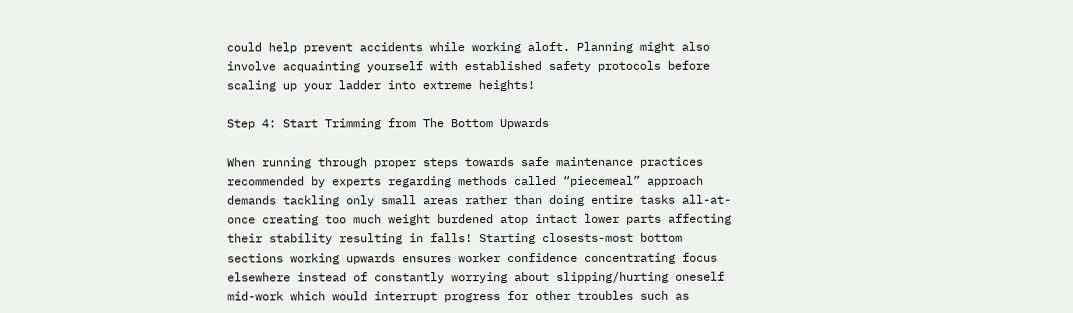could help prevent accidents while working aloft. Planning might also involve acquainting yourself with established safety protocols before scaling up your ladder into extreme heights!

Step 4: Start Trimming from The Bottom Upwards

When running through proper steps towards safe maintenance practices recommended by experts regarding methods called “piecemeal” approach demands tackling only small areas rather than doing entire tasks all-at-once creating too much weight burdened atop intact lower parts affecting their stability resulting in falls! Starting closests-most bottom sections working upwards ensures worker confidence concentrating focus elsewhere instead of constantly worrying about slipping/hurting oneself mid-work which would interrupt progress for other troubles such as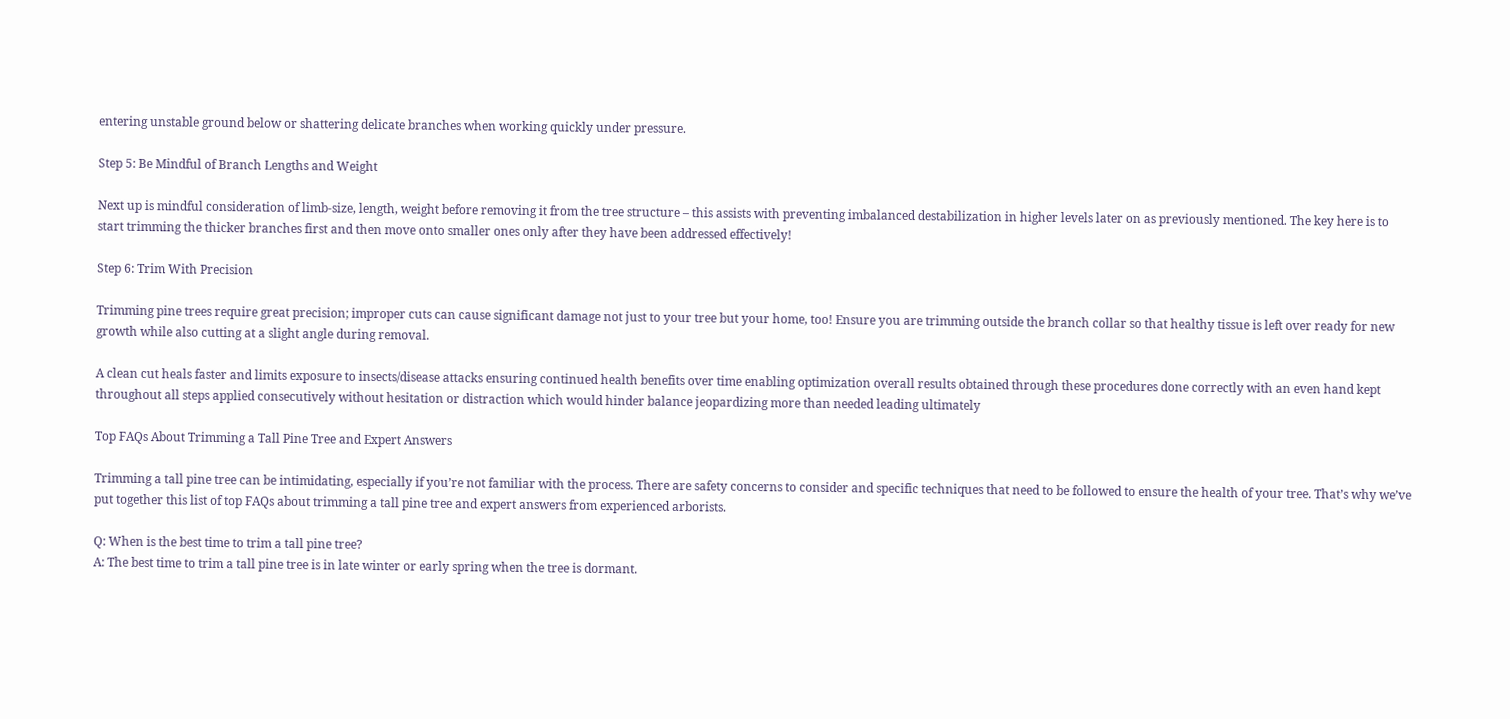entering unstable ground below or shattering delicate branches when working quickly under pressure.

Step 5: Be Mindful of Branch Lengths and Weight

Next up is mindful consideration of limb-size, length, weight before removing it from the tree structure – this assists with preventing imbalanced destabilization in higher levels later on as previously mentioned. The key here is to start trimming the thicker branches first and then move onto smaller ones only after they have been addressed effectively!

Step 6: Trim With Precision

Trimming pine trees require great precision; improper cuts can cause significant damage not just to your tree but your home, too! Ensure you are trimming outside the branch collar so that healthy tissue is left over ready for new growth while also cutting at a slight angle during removal.

A clean cut heals faster and limits exposure to insects/disease attacks ensuring continued health benefits over time enabling optimization overall results obtained through these procedures done correctly with an even hand kept throughout all steps applied consecutively without hesitation or distraction which would hinder balance jeopardizing more than needed leading ultimately

Top FAQs About Trimming a Tall Pine Tree and Expert Answers

Trimming a tall pine tree can be intimidating, especially if you’re not familiar with the process. There are safety concerns to consider and specific techniques that need to be followed to ensure the health of your tree. That’s why we’ve put together this list of top FAQs about trimming a tall pine tree and expert answers from experienced arborists.

Q: When is the best time to trim a tall pine tree?
A: The best time to trim a tall pine tree is in late winter or early spring when the tree is dormant.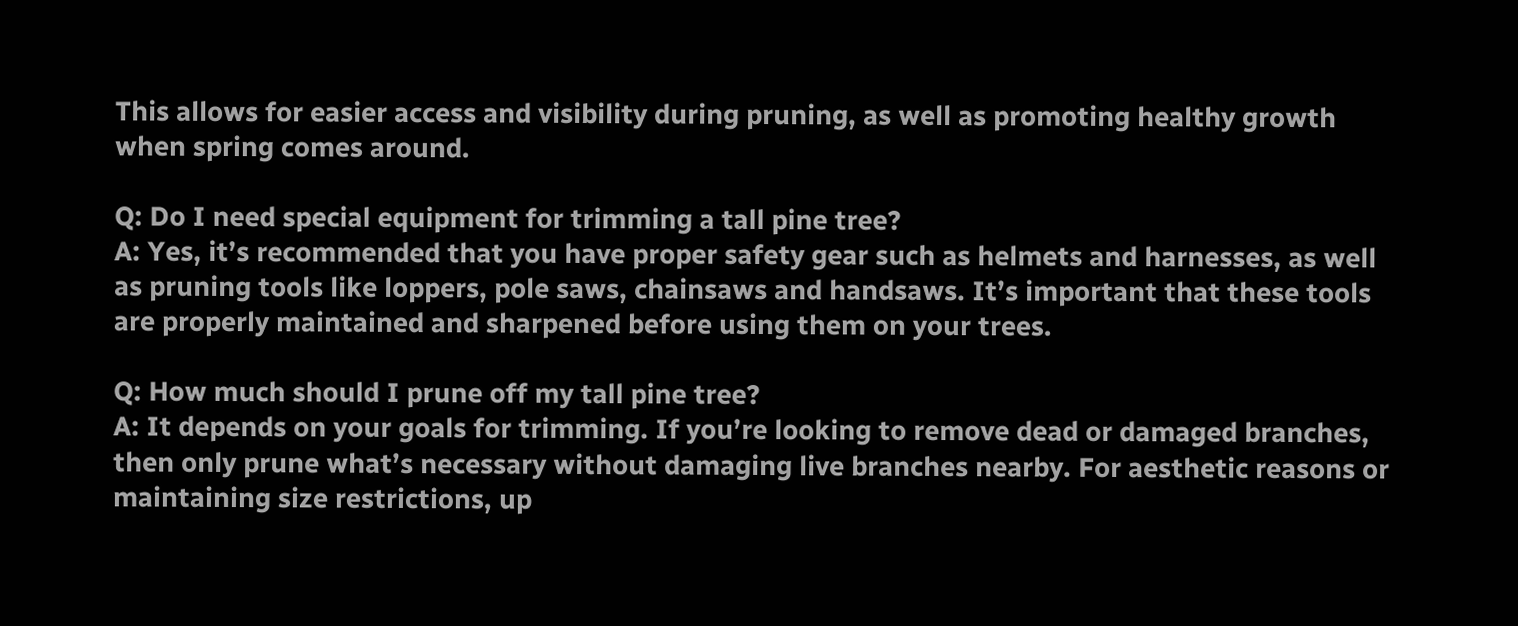This allows for easier access and visibility during pruning, as well as promoting healthy growth when spring comes around.

Q: Do I need special equipment for trimming a tall pine tree?
A: Yes, it’s recommended that you have proper safety gear such as helmets and harnesses, as well as pruning tools like loppers, pole saws, chainsaws and handsaws. It’s important that these tools are properly maintained and sharpened before using them on your trees.

Q: How much should I prune off my tall pine tree?
A: It depends on your goals for trimming. If you’re looking to remove dead or damaged branches, then only prune what’s necessary without damaging live branches nearby. For aesthetic reasons or maintaining size restrictions, up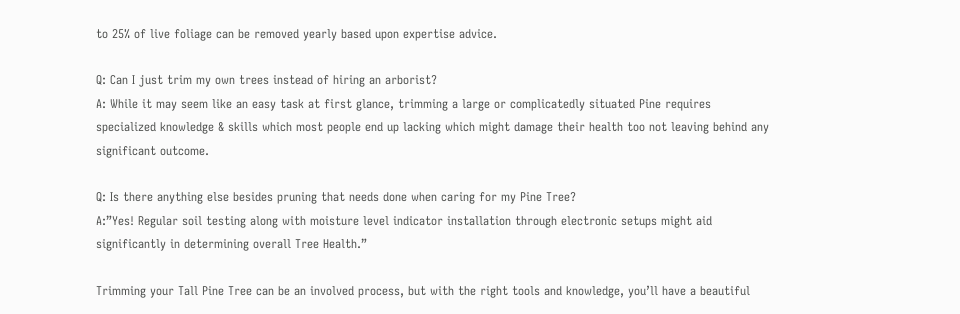to 25% of live foliage can be removed yearly based upon expertise advice.

Q: Can I just trim my own trees instead of hiring an arborist?
A: While it may seem like an easy task at first glance, trimming a large or complicatedly situated Pine requires specialized knowledge & skills which most people end up lacking which might damage their health too not leaving behind any significant outcome.

Q: Is there anything else besides pruning that needs done when caring for my Pine Tree?
A:”Yes! Regular soil testing along with moisture level indicator installation through electronic setups might aid significantly in determining overall Tree Health.”

Trimming your Tall Pine Tree can be an involved process, but with the right tools and knowledge, you’ll have a beautiful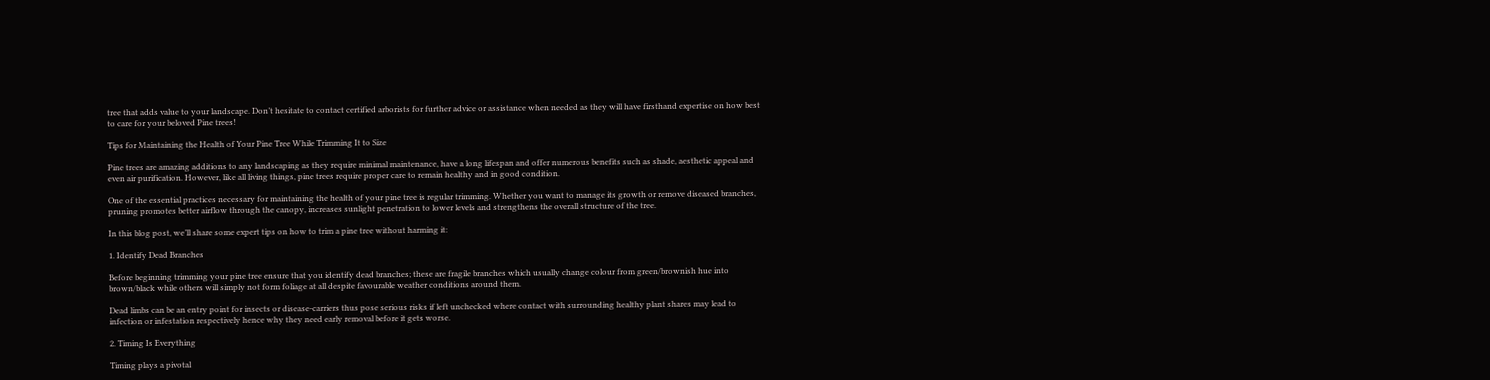tree that adds value to your landscape. Don’t hesitate to contact certified arborists for further advice or assistance when needed as they will have firsthand expertise on how best to care for your beloved Pine trees!

Tips for Maintaining the Health of Your Pine Tree While Trimming It to Size

Pine trees are amazing additions to any landscaping as they require minimal maintenance, have a long lifespan and offer numerous benefits such as shade, aesthetic appeal and even air purification. However, like all living things, pine trees require proper care to remain healthy and in good condition.

One of the essential practices necessary for maintaining the health of your pine tree is regular trimming. Whether you want to manage its growth or remove diseased branches, pruning promotes better airflow through the canopy, increases sunlight penetration to lower levels and strengthens the overall structure of the tree.

In this blog post, we’ll share some expert tips on how to trim a pine tree without harming it:

1. Identify Dead Branches

Before beginning trimming your pine tree ensure that you identify dead branches; these are fragile branches which usually change colour from green/brownish hue into brown/black while others will simply not form foliage at all despite favourable weather conditions around them.

Dead limbs can be an entry point for insects or disease-carriers thus pose serious risks if left unchecked where contact with surrounding healthy plant shares may lead to infection or infestation respectively hence why they need early removal before it gets worse.

2. Timing Is Everything

Timing plays a pivotal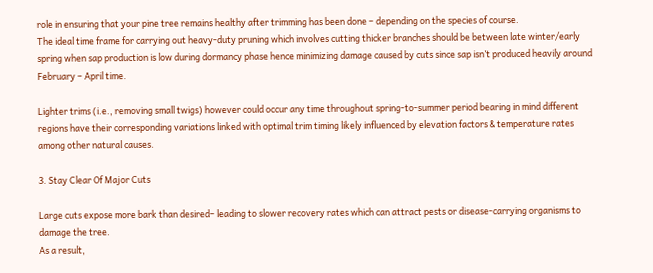role in ensuring that your pine tree remains healthy after trimming has been done – depending on the species of course.
The ideal time frame for carrying out heavy-duty pruning which involves cutting thicker branches should be between late winter/early spring when sap production is low during dormancy phase hence minimizing damage caused by cuts since sap isn’t produced heavily around February – April time.

Lighter trims (i.e., removing small twigs) however could occur any time throughout spring-to-summer period bearing in mind different regions have their corresponding variations linked with optimal trim timing likely influenced by elevation factors & temperature rates among other natural causes.

3. Stay Clear Of Major Cuts

Large cuts expose more bark than desired– leading to slower recovery rates which can attract pests or disease-carrying organisms to damage the tree.
As a result,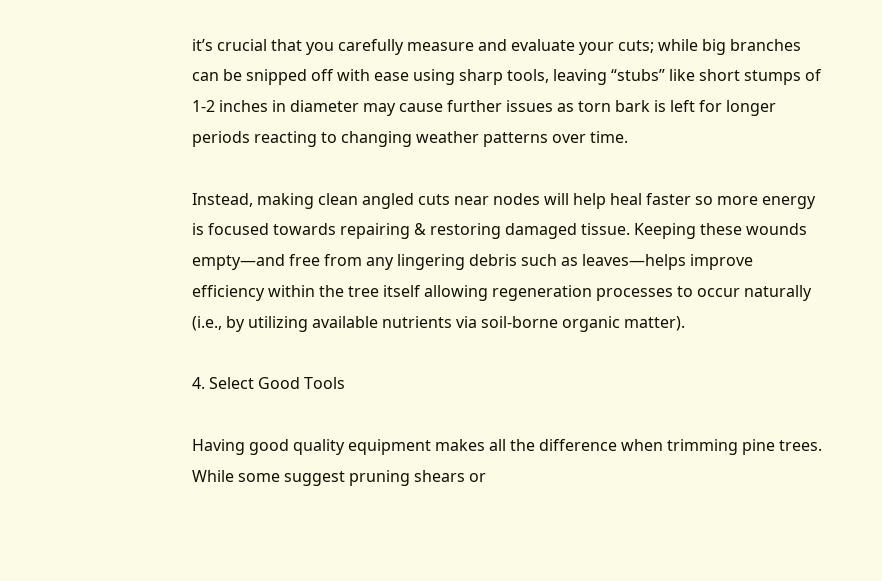it’s crucial that you carefully measure and evaluate your cuts; while big branches can be snipped off with ease using sharp tools, leaving “stubs” like short stumps of 1-2 inches in diameter may cause further issues as torn bark is left for longer periods reacting to changing weather patterns over time.

Instead, making clean angled cuts near nodes will help heal faster so more energy is focused towards repairing & restoring damaged tissue. Keeping these wounds empty—and free from any lingering debris such as leaves—helps improve efficiency within the tree itself allowing regeneration processes to occur naturally (i.e., by utilizing available nutrients via soil-borne organic matter).

4. Select Good Tools

Having good quality equipment makes all the difference when trimming pine trees. While some suggest pruning shears or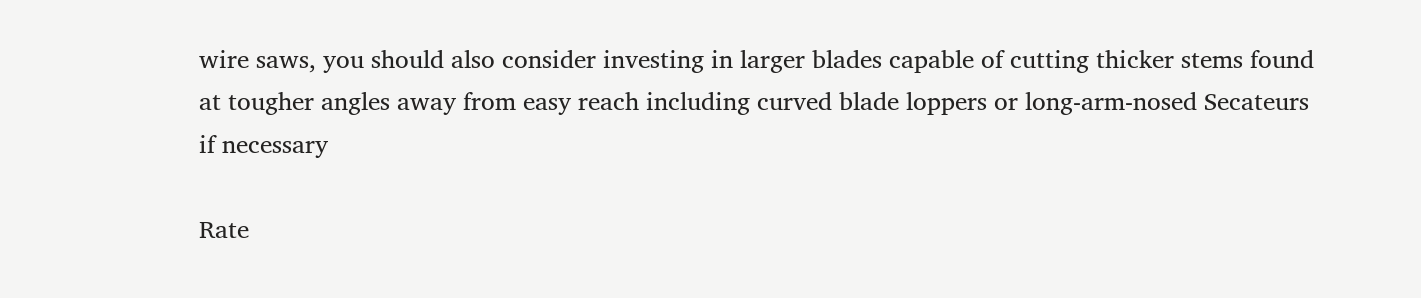wire saws, you should also consider investing in larger blades capable of cutting thicker stems found at tougher angles away from easy reach including curved blade loppers or long-arm-nosed Secateurs if necessary

Rate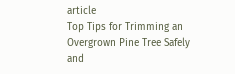article
Top Tips for Trimming an Overgrown Pine Tree Safely and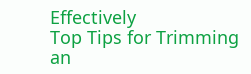Effectively
Top Tips for Trimming an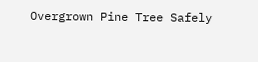Overgrown Pine Tree Safely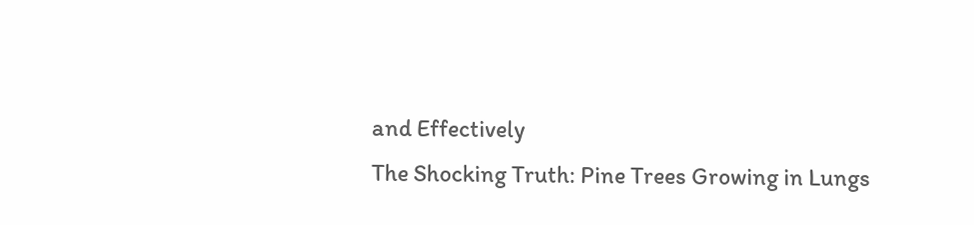and Effectively
The Shocking Truth: Pine Trees Growing in Lungs